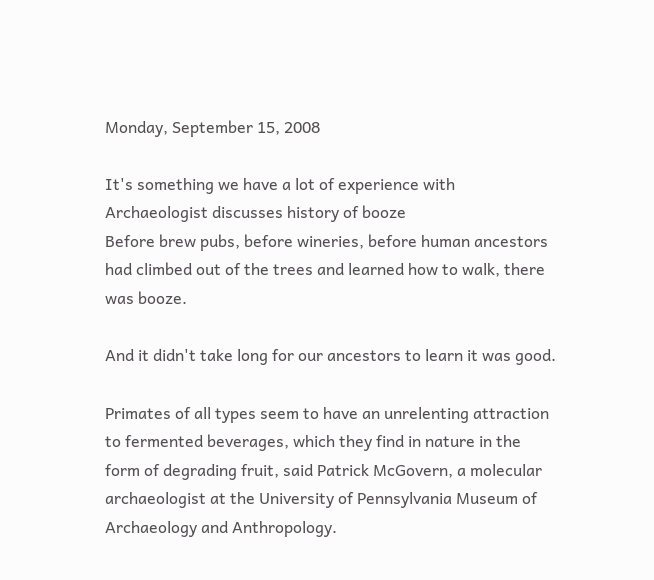Monday, September 15, 2008

It's something we have a lot of experience with Archaeologist discusses history of booze
Before brew pubs, before wineries, before human ancestors had climbed out of the trees and learned how to walk, there was booze.

And it didn't take long for our ancestors to learn it was good.

Primates of all types seem to have an unrelenting attraction to fermented beverages, which they find in nature in the form of degrading fruit, said Patrick McGovern, a molecular archaeologist at the University of Pennsylvania Museum of Archaeology and Anthropology.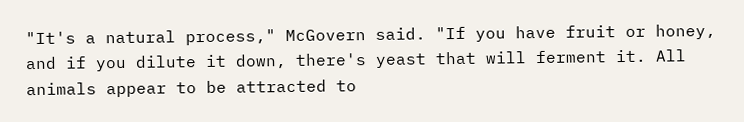"It's a natural process," McGovern said. "If you have fruit or honey, and if you dilute it down, there's yeast that will ferment it. All animals appear to be attracted to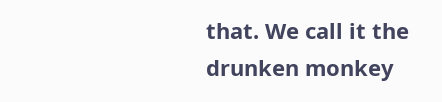that. We call it the drunken monkey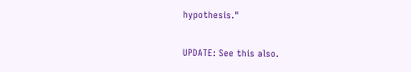hypothesis."

UPDATE: See this also.